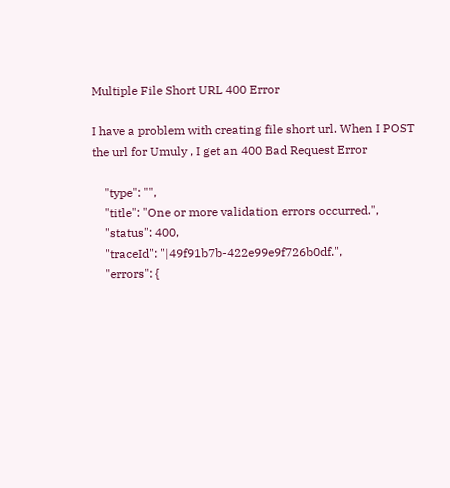Multiple File Short URL 400 Error

I have a problem with creating file short url. When I POST the url for Umuly , I get an 400 Bad Request Error

    "type": "",
    "title": "One or more validation errors occurred.",
    "status": 400,
    "traceId": "|49f91b7b-422e99e9f726b0df.",
    "errors": {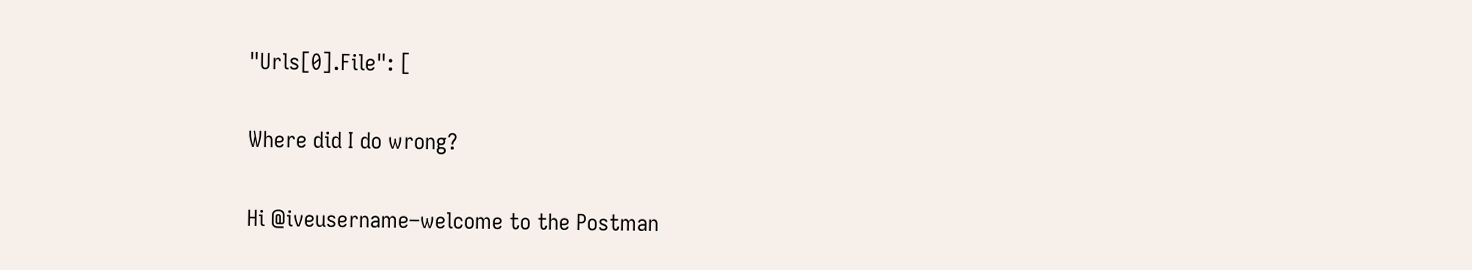"Urls[0].File": [

Where did I do wrong?

Hi @iveusername–welcome to the Postman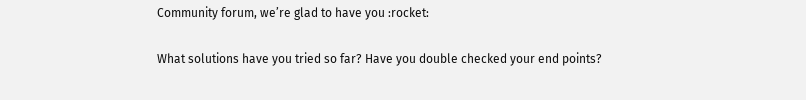Community forum, we’re glad to have you :rocket:

What solutions have you tried so far? Have you double checked your end points?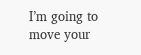I’m going to move your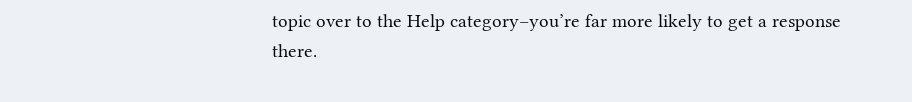topic over to the Help category–you’re far more likely to get a response there.